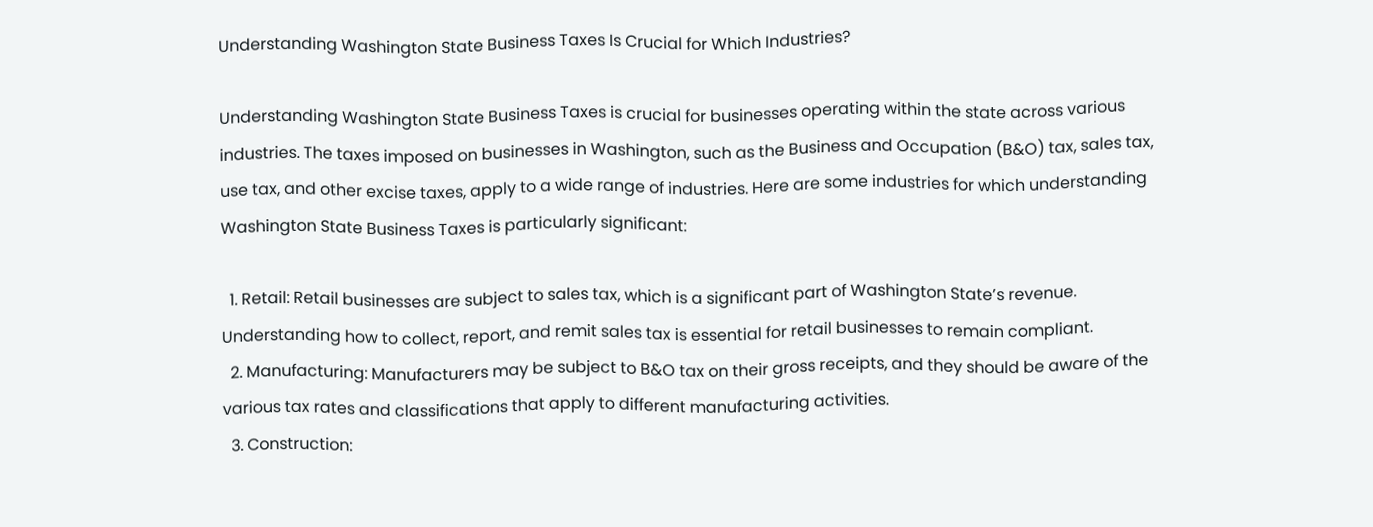Understanding Washington State Business Taxes Is Crucial for Which Industries?

Understanding Washington State Business Taxes is crucial for businesses operating within the state across various industries. The taxes imposed on businesses in Washington, such as the Business and Occupation (B&O) tax, sales tax, use tax, and other excise taxes, apply to a wide range of industries. Here are some industries for which understanding Washington State Business Taxes is particularly significant:

  1. Retail: Retail businesses are subject to sales tax, which is a significant part of Washington State’s revenue. Understanding how to collect, report, and remit sales tax is essential for retail businesses to remain compliant.
  2. Manufacturing: Manufacturers may be subject to B&O tax on their gross receipts, and they should be aware of the various tax rates and classifications that apply to different manufacturing activities.
  3. Construction: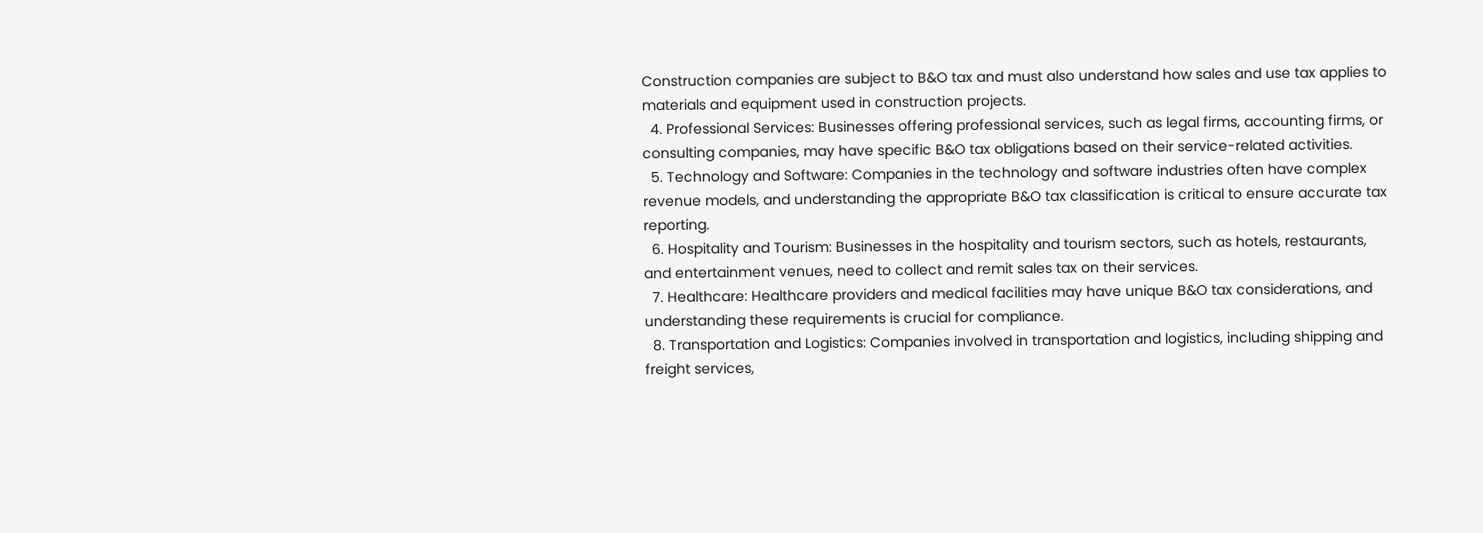Construction companies are subject to B&O tax and must also understand how sales and use tax applies to materials and equipment used in construction projects.
  4. Professional Services: Businesses offering professional services, such as legal firms, accounting firms, or consulting companies, may have specific B&O tax obligations based on their service-related activities.
  5. Technology and Software: Companies in the technology and software industries often have complex revenue models, and understanding the appropriate B&O tax classification is critical to ensure accurate tax reporting.
  6. Hospitality and Tourism: Businesses in the hospitality and tourism sectors, such as hotels, restaurants, and entertainment venues, need to collect and remit sales tax on their services.
  7. Healthcare: Healthcare providers and medical facilities may have unique B&O tax considerations, and understanding these requirements is crucial for compliance.
  8. Transportation and Logistics: Companies involved in transportation and logistics, including shipping and freight services,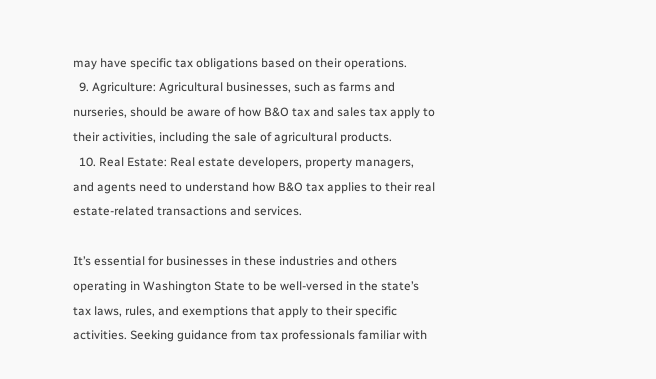may have specific tax obligations based on their operations.
  9. Agriculture: Agricultural businesses, such as farms and nurseries, should be aware of how B&O tax and sales tax apply to their activities, including the sale of agricultural products.
  10. Real Estate: Real estate developers, property managers, and agents need to understand how B&O tax applies to their real estate-related transactions and services.

It’s essential for businesses in these industries and others operating in Washington State to be well-versed in the state’s tax laws, rules, and exemptions that apply to their specific activities. Seeking guidance from tax professionals familiar with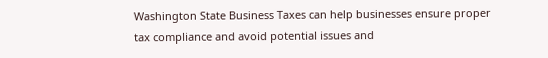Washington State Business Taxes can help businesses ensure proper tax compliance and avoid potential issues and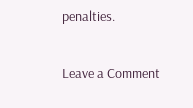penalties.

Leave a Comment